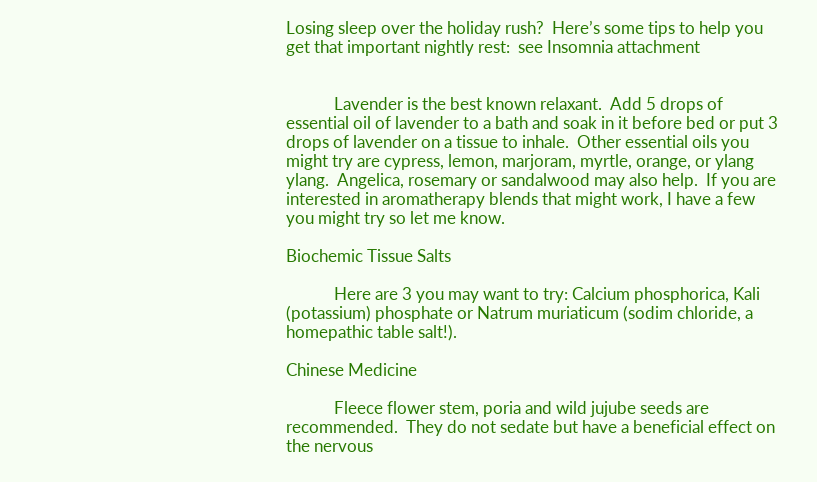Losing sleep over the holiday rush?  Here’s some tips to help you get that important nightly rest:  see Insomnia attachment


            Lavender is the best known relaxant.  Add 5 drops of essential oil of lavender to a bath and soak in it before bed or put 3 drops of lavender on a tissue to inhale.  Other essential oils you might try are cypress, lemon, marjoram, myrtle, orange, or ylang ylang.  Angelica, rosemary or sandalwood may also help.  If you are interested in aromatherapy blends that might work, I have a few you might try so let me know.

Biochemic Tissue Salts

            Here are 3 you may want to try: Calcium phosphorica, Kali (potassium) phosphate or Natrum muriaticum (sodim chloride, a homepathic table salt!).

Chinese Medicine

            Fleece flower stem, poria and wild jujube seeds are recommended.  They do not sedate but have a beneficial effect on the nervous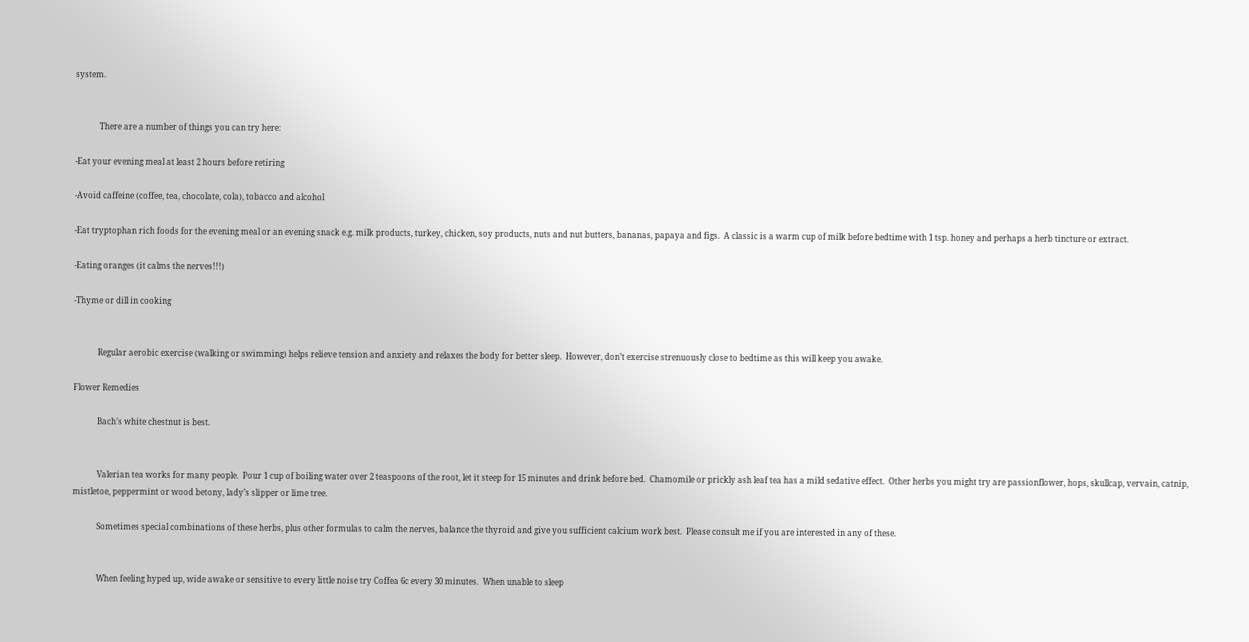system.


            There are a number of things you can try here:

-Eat your evening meal at least 2 hours before retiring

-Avoid caffeine (coffee, tea, chocolate, cola), tobacco and alcohol

-Eat tryptophan rich foods for the evening meal or an evening snack e.g. milk products, turkey, chicken, soy products, nuts and nut butters, bananas, papaya and figs.  A classic is a warm cup of milk before bedtime with 1 tsp. honey and perhaps a herb tincture or extract.

-Eating oranges (it calms the nerves!!!)

-Thyme or dill in cooking


            Regular aerobic exercise (walking or swimming) helps relieve tension and anxiety and relaxes the body for better sleep.  However, don’t exercise strenuously close to bedtime as this will keep you awake.

Flower Remedies

            Bach’s white chestnut is best.


            Valerian tea works for many people.  Pour 1 cup of boiling water over 2 teaspoons of the root, let it steep for 15 minutes and drink before bed.  Chamomile or prickly ash leaf tea has a mild sedative effect.  Other herbs you might try are passionflower, hops, skullcap, vervain, catnip, mistletoe, peppermint or wood betony, lady’s slipper or lime tree.

            Sometimes special combinations of these herbs, plus other formulas to calm the nerves, balance the thyroid and give you sufficient calcium work best.  Please consult me if you are interested in any of these.


            When feeling hyped up, wide awake or sensitive to every little noise try Coffea 6c every 30 minutes.  When unable to sleep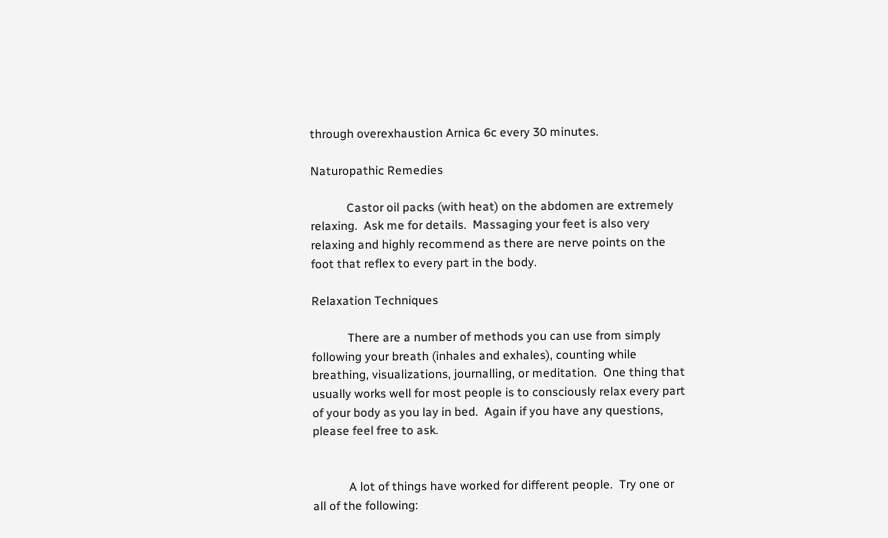through overexhaustion Arnica 6c every 30 minutes.

Naturopathic Remedies

            Castor oil packs (with heat) on the abdomen are extremely relaxing.  Ask me for details.  Massaging your feet is also very relaxing and highly recommend as there are nerve points on the foot that reflex to every part in the body.

Relaxation Techniques

            There are a number of methods you can use from simply following your breath (inhales and exhales), counting while breathing, visualizations, journalling, or meditation.  One thing that usually works well for most people is to consciously relax every part of your body as you lay in bed.  Again if you have any questions, please feel free to ask.


            A lot of things have worked for different people.  Try one or all of the following: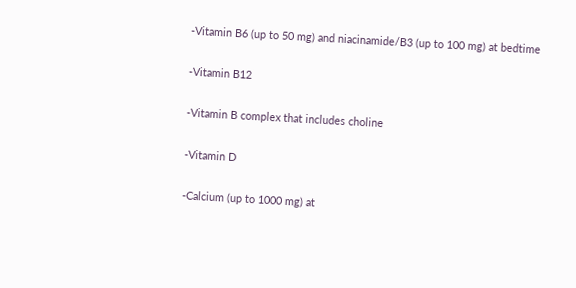-Vitamin B6 (up to 50 mg) and niacinamide/B3 (up to 100 mg) at bedtime

-Vitamin B12

-Vitamin B complex that includes choline

-Vitamin D

-Calcium (up to 1000 mg) at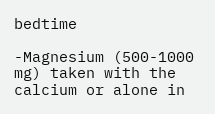bedtime

-Magnesium (500-1000 mg) taken with the calcium or alone in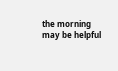the morning may be helpful